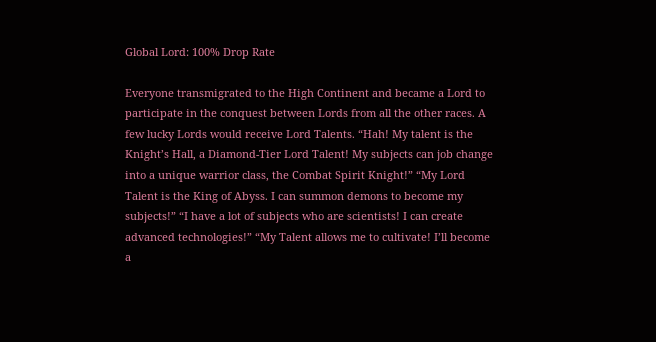Global Lord: 100% Drop Rate

Everyone transmigrated to the High Continent and became a Lord to participate in the conquest between Lords from all the other races. A few lucky Lords would receive Lord Talents. “Hah! My talent is the Knight’s Hall, a Diamond-Tier Lord Talent! My subjects can job change into a unique warrior class, the Combat Spirit Knight!” “My Lord Talent is the King of Abyss. I can summon demons to become my subjects!” “I have a lot of subjects who are scientists! I can create advanced technologies!” “My Talent allows me to cultivate! I’ll become a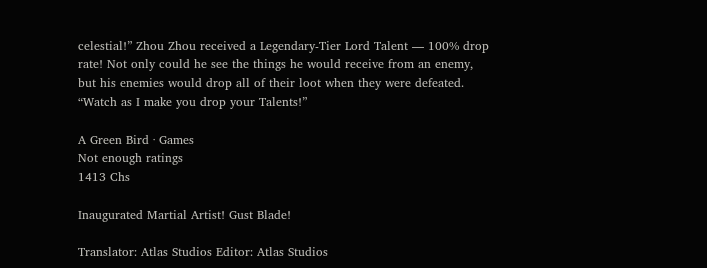celestial!” Zhou Zhou received a Legendary-Tier Lord Talent — 100% drop rate! Not only could he see the things he would receive from an enemy, but his enemies would drop all of their loot when they were defeated. “Watch as I make you drop your Talents!”

A Green Bird · Games
Not enough ratings
1413 Chs

Inaugurated Martial Artist! Gust Blade!

Translator: Atlas Studios Editor: Atlas Studios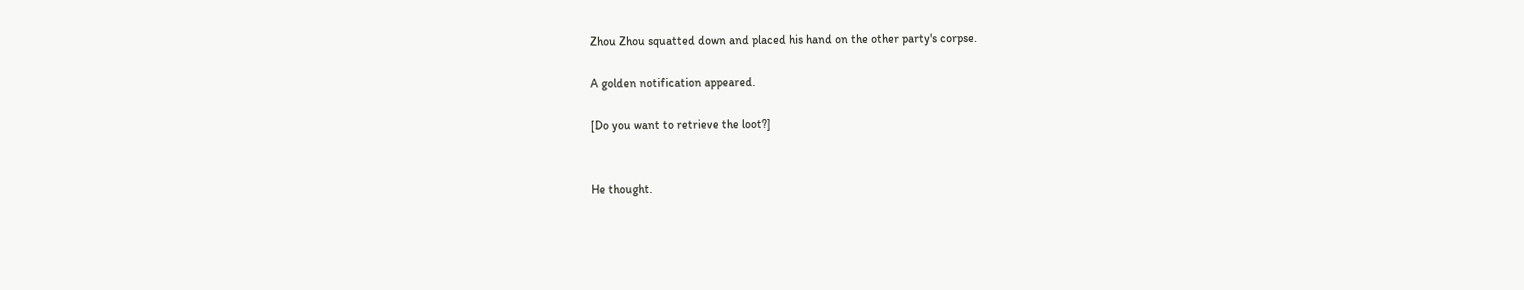Zhou Zhou squatted down and placed his hand on the other party's corpse.

A golden notification appeared.

[Do you want to retrieve the loot?]


He thought.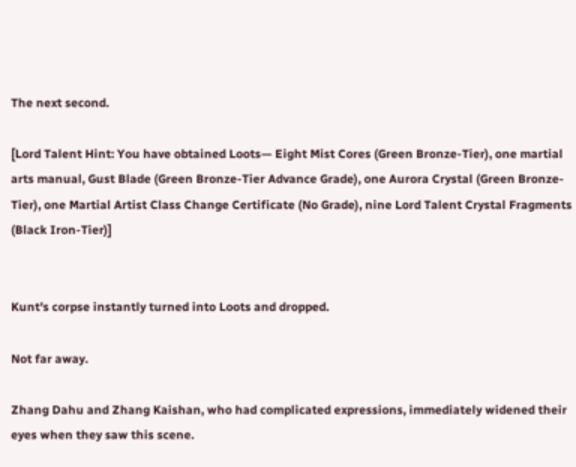The next second.

[Lord Talent Hint: You have obtained Loots— Eight Mist Cores (Green Bronze-Tier), one martial arts manual, Gust Blade (Green Bronze-Tier Advance Grade), one Aurora Crystal (Green Bronze-Tier), one Martial Artist Class Change Certificate (No Grade), nine Lord Talent Crystal Fragments (Black Iron-Tier)]


Kunt's corpse instantly turned into Loots and dropped.

Not far away.

Zhang Dahu and Zhang Kaishan, who had complicated expressions, immediately widened their eyes when they saw this scene.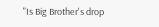"Is Big Brother's drop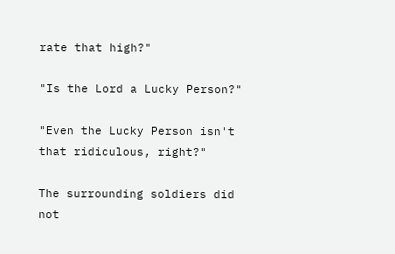rate that high?"

"Is the Lord a Lucky Person?"

"Even the Lucky Person isn't that ridiculous, right?"

The surrounding soldiers did not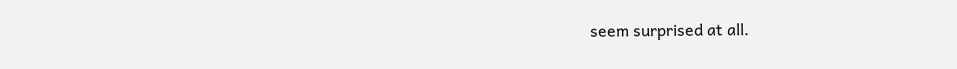seem surprised at all.